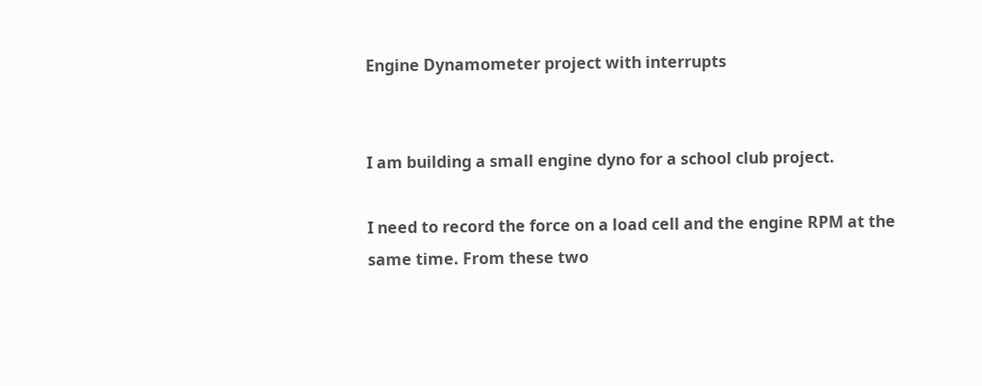Engine Dynamometer project with interrupts


I am building a small engine dyno for a school club project.

I need to record the force on a load cell and the engine RPM at the same time. From these two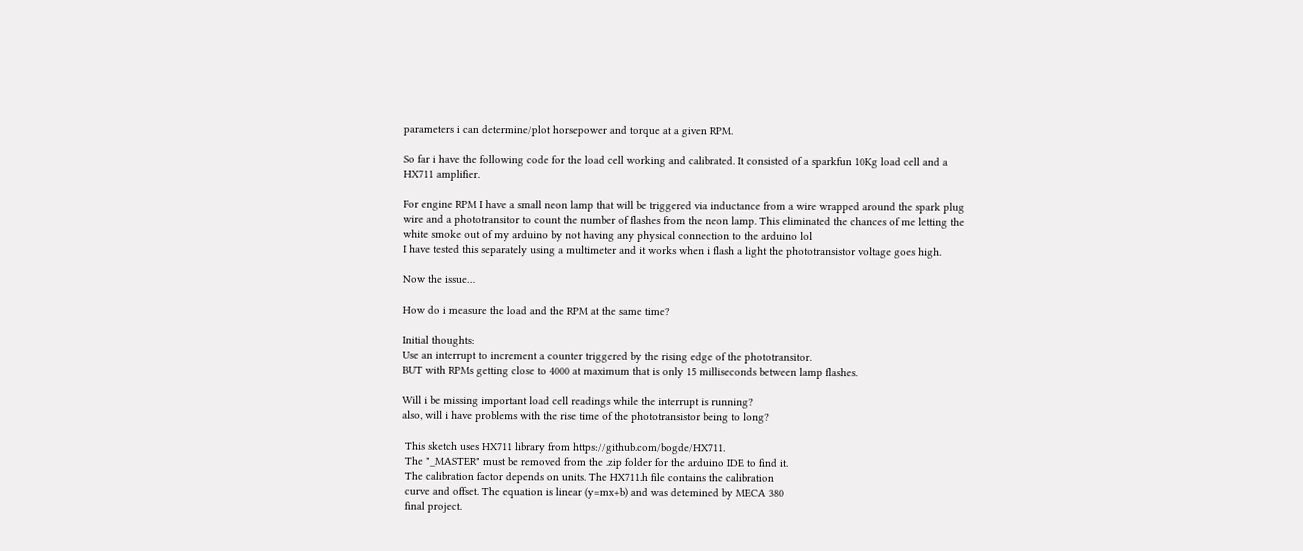parameters i can determine/plot horsepower and torque at a given RPM.

So far i have the following code for the load cell working and calibrated. It consisted of a sparkfun 10Kg load cell and a HX711 amplifier.

For engine RPM I have a small neon lamp that will be triggered via inductance from a wire wrapped around the spark plug wire and a phototransitor to count the number of flashes from the neon lamp. This eliminated the chances of me letting the white smoke out of my arduino by not having any physical connection to the arduino lol
I have tested this separately using a multimeter and it works when i flash a light the phototransistor voltage goes high.

Now the issue…

How do i measure the load and the RPM at the same time?

Initial thoughts:
Use an interrupt to increment a counter triggered by the rising edge of the phototransitor.
BUT with RPMs getting close to 4000 at maximum that is only 15 milliseconds between lamp flashes.

Will i be missing important load cell readings while the interrupt is running?
also, will i have problems with the rise time of the phototransistor being to long?

 This sketch uses HX711 library from https://github.com/bogde/HX711.
 The "_MASTER" must be removed from the .zip folder for the arduino IDE to find it.
 The calibration factor depends on units. The HX711.h file contains the calibration
 curve and offset. The equation is linear (y=mx+b) and was detemined by MECA 380
 final project.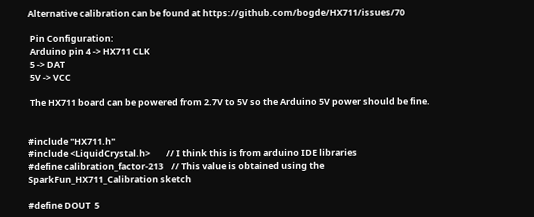Alternative calibration can be found at https://github.com/bogde/HX711/issues/70

 Pin Configuration:
 Arduino pin 4 -> HX711 CLK
 5 -> DAT
 5V -> VCC

 The HX711 board can be powered from 2.7V to 5V so the Arduino 5V power should be fine.


#include "HX711.h"
#include <LiquidCrystal.h>        // I think this is from arduino IDE libraries
#define calibration_factor-213    // This value is obtained using the SparkFun_HX711_Calibration sketch

#define DOUT  5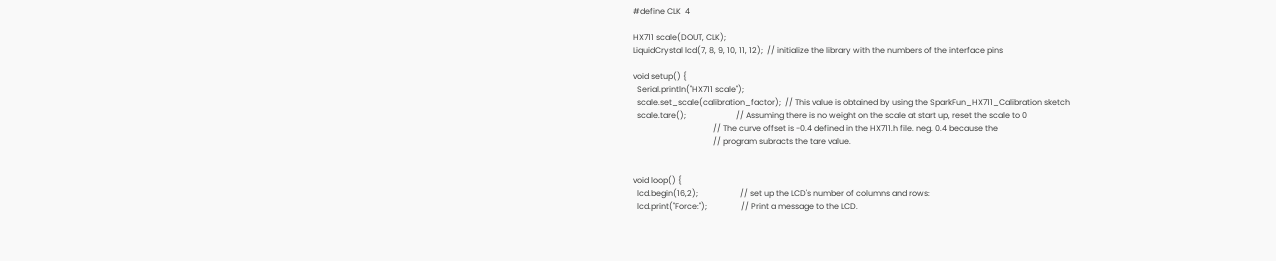#define CLK  4

HX711 scale(DOUT, CLK);
LiquidCrystal lcd(7, 8, 9, 10, 11, 12);  // initialize the library with the numbers of the interface pins

void setup() {
  Serial.println("HX711 scale");
  scale.set_scale(calibration_factor);  // This value is obtained by using the SparkFun_HX711_Calibration sketch
  scale.tare();                         // Assuming there is no weight on the scale at start up, reset the scale to 0
                                        // The curve offset is -0.4 defined in the HX711.h file. neg. 0.4 because the
                                        // program subracts the tare value.


void loop() {
  lcd.begin(16,2);                     // set up the LCD's number of columns and rows:
  lcd.print("Force:");                 // Print a message to the LCD.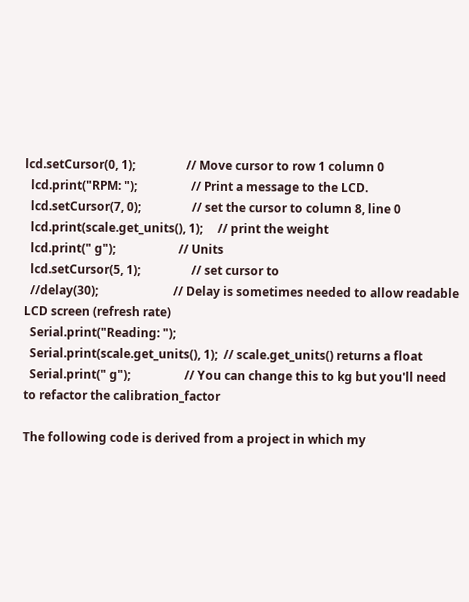lcd.setCursor(0, 1);                 // Move cursor to row 1 column 0
  lcd.print("RPM: ");                  // Print a message to the LCD.
  lcd.setCursor(7, 0);                 // set the cursor to column 8, line 0
  lcd.print(scale.get_units(), 1);     // print the weight
  lcd.print(" g");                     // Units
  lcd.setCursor(5, 1);                 // set cursor to
  //delay(30);                         // Delay is sometimes needed to allow readable LCD screen (refresh rate)
  Serial.print("Reading: ");
  Serial.print(scale.get_units(), 1);  // scale.get_units() returns a float
  Serial.print(" g");                  // You can change this to kg but you'll need to refactor the calibration_factor

The following code is derived from a project in which my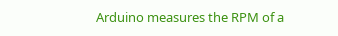Arduino measures the RPM of a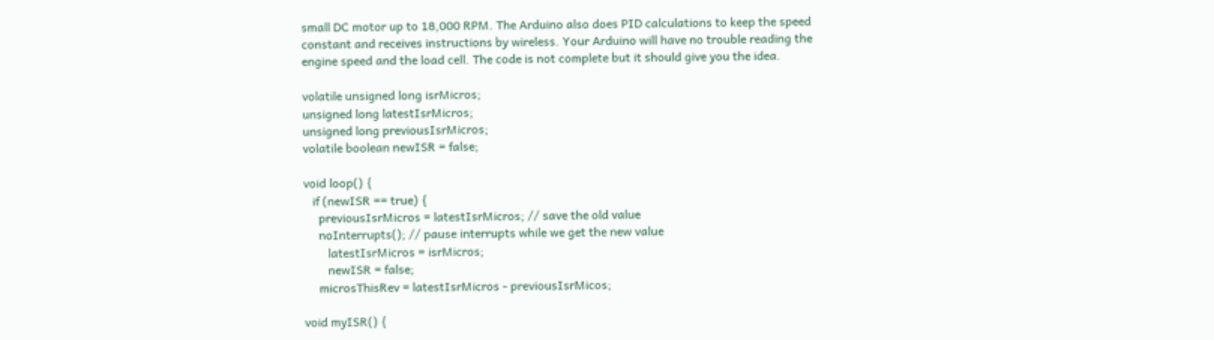small DC motor up to 18,000 RPM. The Arduino also does PID calculations to keep the speed constant and receives instructions by wireless. Your Arduino will have no trouble reading the engine speed and the load cell. The code is not complete but it should give you the idea.

volatile unsigned long isrMicros;
unsigned long latestIsrMicros;
unsigned long previousIsrMicros;
volatile boolean newISR = false;

void loop() {
   if (newISR == true) {
     previousIsrMicros = latestIsrMicros; // save the old value
     noInterrupts(); // pause interrupts while we get the new value
        latestIsrMicros = isrMicros;
        newISR = false;
     microsThisRev = latestIsrMicros - previousIsrMicos;

void myISR() {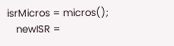isrMicros = micros();
   newISR =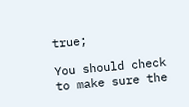true;

You should check to make sure the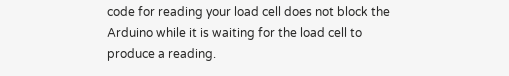code for reading your load cell does not block the Arduino while it is waiting for the load cell to produce a reading.